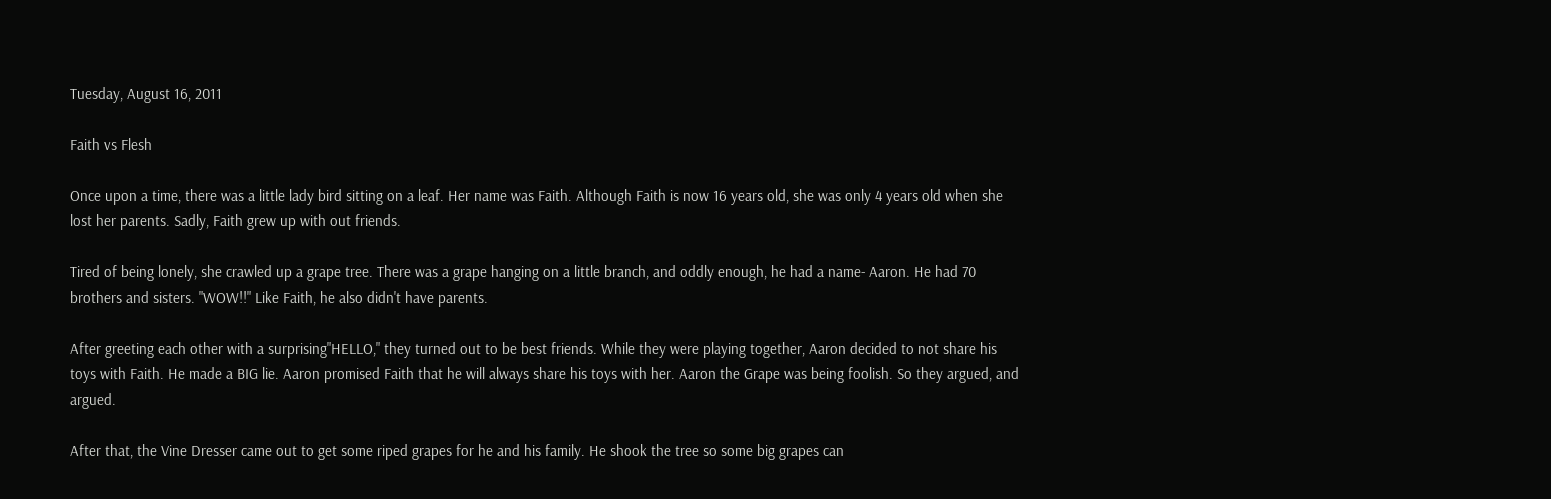Tuesday, August 16, 2011

Faith vs Flesh

Once upon a time, there was a little lady bird sitting on a leaf. Her name was Faith. Although Faith is now 16 years old, she was only 4 years old when she lost her parents. Sadly, Faith grew up with out friends.

Tired of being lonely, she crawled up a grape tree. There was a grape hanging on a little branch, and oddly enough, he had a name- Aaron. He had 70 brothers and sisters. "WOW!!" Like Faith, he also didn't have parents.

After greeting each other with a surprising"HELLO," they turned out to be best friends. While they were playing together, Aaron decided to not share his toys with Faith. He made a BIG lie. Aaron promised Faith that he will always share his toys with her. Aaron the Grape was being foolish. So they argued, and argued.

After that, the Vine Dresser came out to get some riped grapes for he and his family. He shook the tree so some big grapes can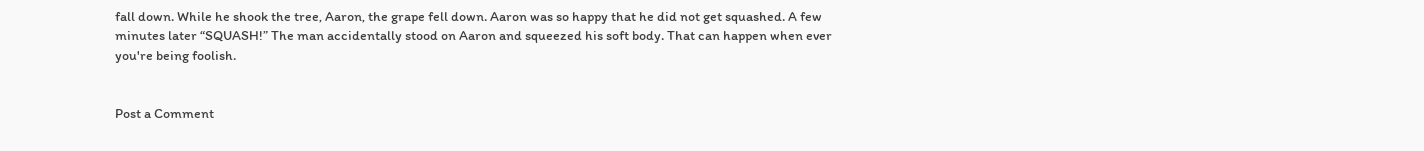fall down. While he shook the tree, Aaron, the grape fell down. Aaron was so happy that he did not get squashed. A few minutes later “SQUASH!” The man accidentally stood on Aaron and squeezed his soft body. That can happen when ever you're being foolish.


Post a Comment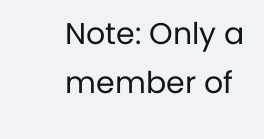Note: Only a member of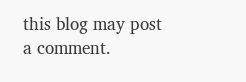this blog may post a comment.